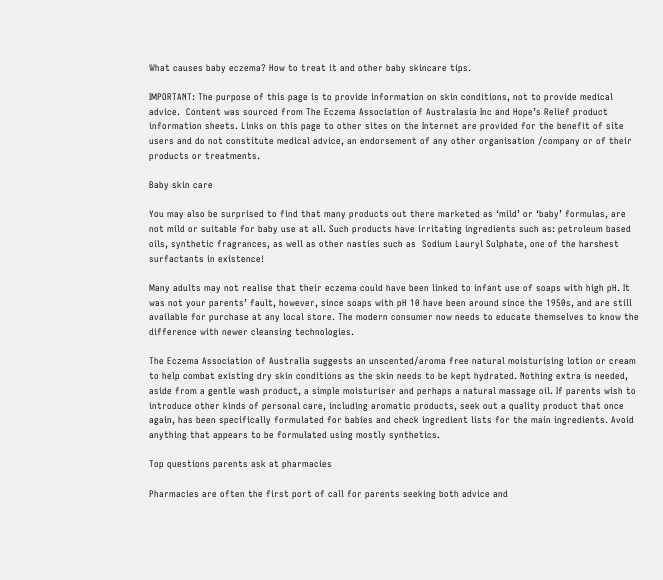What causes baby eczema? How to treat it and other baby skincare tips.

IMPORTANT: The purpose of this page is to provide information on skin conditions, not to provide medical advice.  Content was sourced from The Eczema Association of Australasia Inc and Hope’s Relief product information sheets. Links on this page to other sites on the Internet are provided for the benefit of site users and do not constitute medical advice, an endorsement of any other organisation /company or of their products or treatments.

Baby skin care

You may also be surprised to find that many products out there marketed as ‘mild’ or ‘baby’ formulas, are not mild or suitable for baby use at all. Such products have irritating ingredients such as: petroleum based oils, synthetic fragrances, as well as other nasties such as  Sodium Lauryl Sulphate, one of the harshest surfactants in existence!

Many adults may not realise that their eczema could have been linked to infant use of soaps with high pH. It was not your parents’ fault, however, since soaps with pH 10 have been around since the 1950s, and are still available for purchase at any local store. The modern consumer now needs to educate themselves to know the difference with newer cleansing technologies.

The Eczema Association of Australia suggests an unscented/aroma free natural moisturising lotion or cream to help combat existing dry skin conditions as the skin needs to be kept hydrated. Nothing extra is needed, aside from a gentle wash product, a simple moisturiser and perhaps a natural massage oil. If parents wish to introduce other kinds of personal care, including aromatic products, seek out a quality product that once again, has been specifically formulated for babies and check ingredient lists for the main ingredients. Avoid anything that appears to be formulated using mostly synthetics.

Top questions parents ask at pharmacies

Pharmacies are often the first port of call for parents seeking both advice and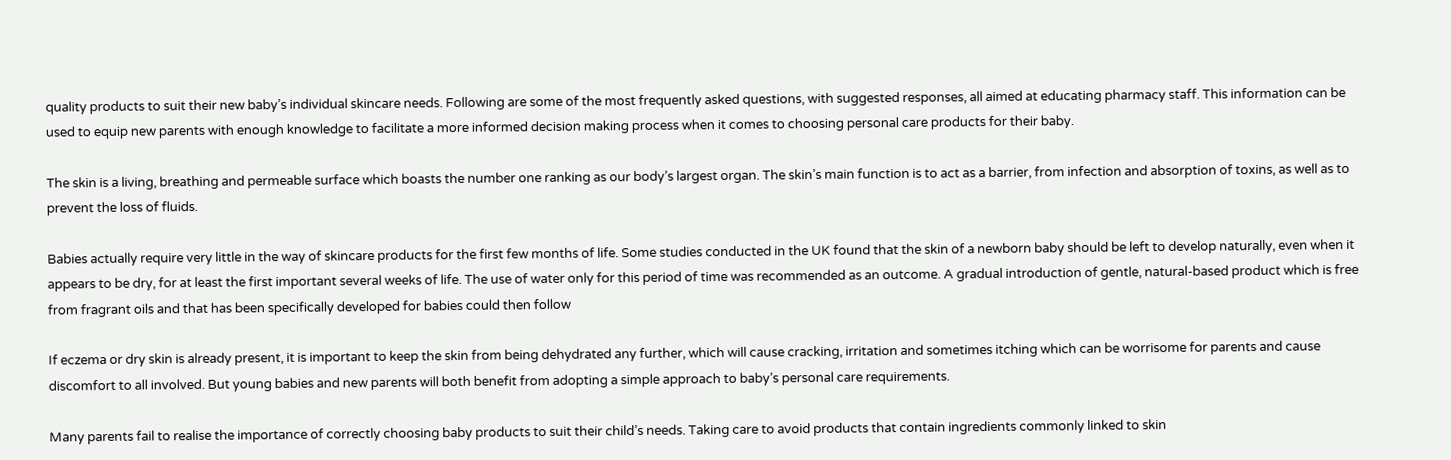quality products to suit their new baby’s individual skincare needs. Following are some of the most frequently asked questions, with suggested responses, all aimed at educating pharmacy staff. This information can be used to equip new parents with enough knowledge to facilitate a more informed decision making process when it comes to choosing personal care products for their baby.

The skin is a living, breathing and permeable surface which boasts the number one ranking as our body’s largest organ. The skin’s main function is to act as a barrier, from infection and absorption of toxins, as well as to prevent the loss of fluids.

Babies actually require very little in the way of skincare products for the first few months of life. Some studies conducted in the UK found that the skin of a newborn baby should be left to develop naturally, even when it appears to be dry, for at least the first important several weeks of life. The use of water only for this period of time was recommended as an outcome. A gradual introduction of gentle, natural-based product which is free from fragrant oils and that has been specifically developed for babies could then follow

If eczema or dry skin is already present, it is important to keep the skin from being dehydrated any further, which will cause cracking, irritation and sometimes itching which can be worrisome for parents and cause discomfort to all involved. But young babies and new parents will both benefit from adopting a simple approach to baby’s personal care requirements.

Many parents fail to realise the importance of correctly choosing baby products to suit their child’s needs. Taking care to avoid products that contain ingredients commonly linked to skin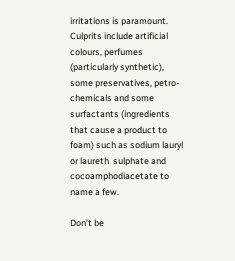irritations is paramount. Culprits include artificial colours, perfumes (particularly synthetic), some preservatives, petro-chemicals and some surfactants (ingredients that cause a product to foam) such as sodium lauryl or laureth  sulphate and cocoamphodiacetate to name a few.

Don’t be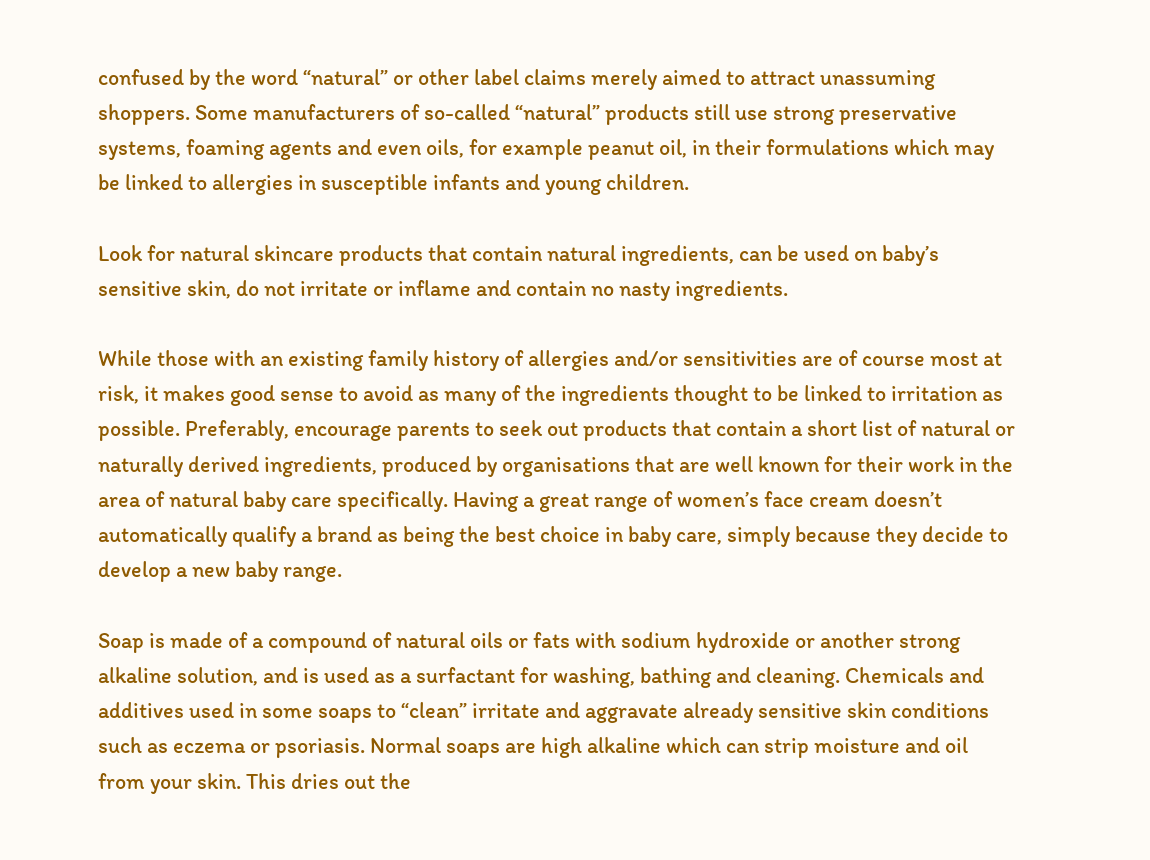confused by the word “natural” or other label claims merely aimed to attract unassuming shoppers. Some manufacturers of so-called “natural” products still use strong preservative systems, foaming agents and even oils, for example peanut oil, in their formulations which may be linked to allergies in susceptible infants and young children.

Look for natural skincare products that contain natural ingredients, can be used on baby’s sensitive skin, do not irritate or inflame and contain no nasty ingredients.

While those with an existing family history of allergies and/or sensitivities are of course most at risk, it makes good sense to avoid as many of the ingredients thought to be linked to irritation as possible. Preferably, encourage parents to seek out products that contain a short list of natural or naturally derived ingredients, produced by organisations that are well known for their work in the area of natural baby care specifically. Having a great range of women’s face cream doesn’t automatically qualify a brand as being the best choice in baby care, simply because they decide to develop a new baby range.

Soap is made of a compound of natural oils or fats with sodium hydroxide or another strong alkaline solution, and is used as a surfactant for washing, bathing and cleaning. Chemicals and additives used in some soaps to “clean” irritate and aggravate already sensitive skin conditions such as eczema or psoriasis. Normal soaps are high alkaline which can strip moisture and oil from your skin. This dries out the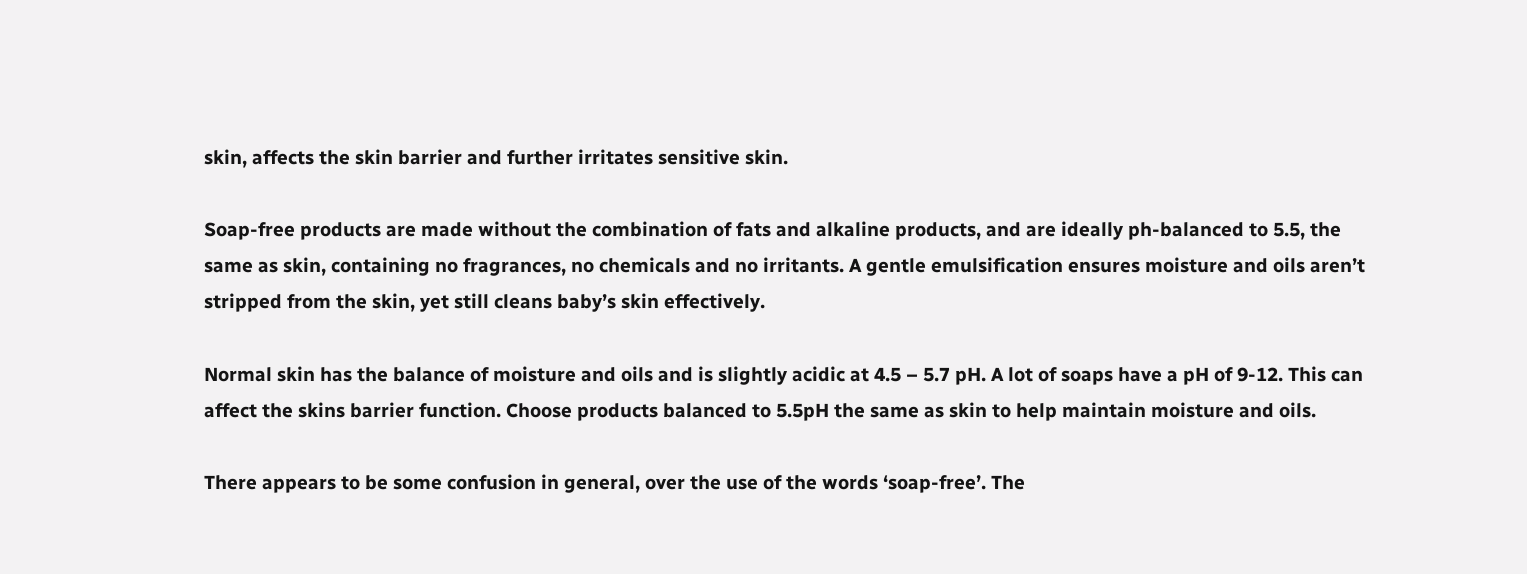skin, affects the skin barrier and further irritates sensitive skin.

Soap-free products are made without the combination of fats and alkaline products, and are ideally ph-balanced to 5.5, the same as skin, containing no fragrances, no chemicals and no irritants. A gentle emulsification ensures moisture and oils aren’t stripped from the skin, yet still cleans baby’s skin effectively.

Normal skin has the balance of moisture and oils and is slightly acidic at 4.5 – 5.7 pH. A lot of soaps have a pH of 9-12. This can affect the skins barrier function. Choose products balanced to 5.5pH the same as skin to help maintain moisture and oils.

There appears to be some confusion in general, over the use of the words ‘soap-free’. The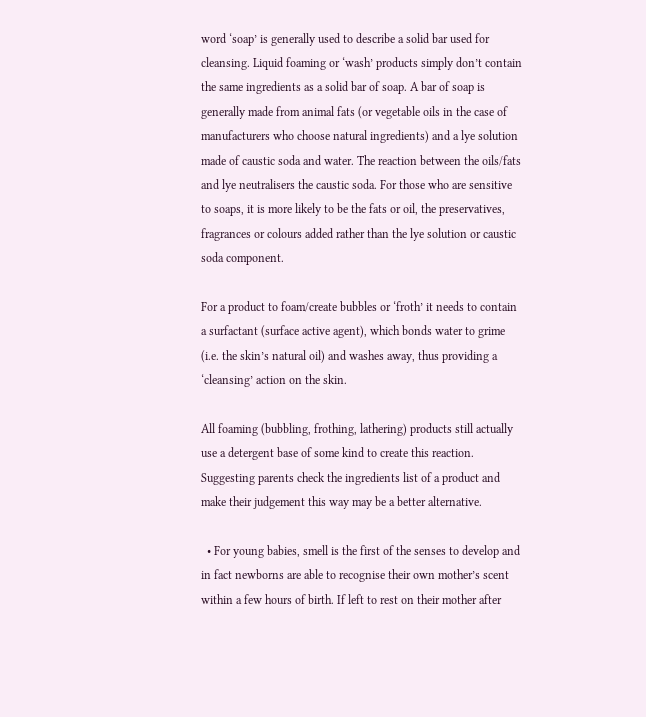word ‘soap’ is generally used to describe a solid bar used for cleansing. Liquid foaming or ‘wash’ products simply don’t contain the same ingredients as a solid bar of soap. A bar of soap is generally made from animal fats (or vegetable oils in the case of manufacturers who choose natural ingredients) and a lye solution made of caustic soda and water. The reaction between the oils/fats and lye neutralisers the caustic soda. For those who are sensitive to soaps, it is more likely to be the fats or oil, the preservatives, fragrances or colours added rather than the lye solution or caustic soda component.

For a product to foam/create bubbles or ‘froth’ it needs to contain a surfactant (surface active agent), which bonds water to grime (i.e. the skin’s natural oil) and washes away, thus providing a ‘cleansing’ action on the skin.

All foaming (bubbling, frothing, lathering) products still actually use a detergent base of some kind to create this reaction. Suggesting parents check the ingredients list of a product and make their judgement this way may be a better alternative.

  • For young babies, smell is the first of the senses to develop and in fact newborns are able to recognise their own mother’s scent within a few hours of birth. If left to rest on their mother after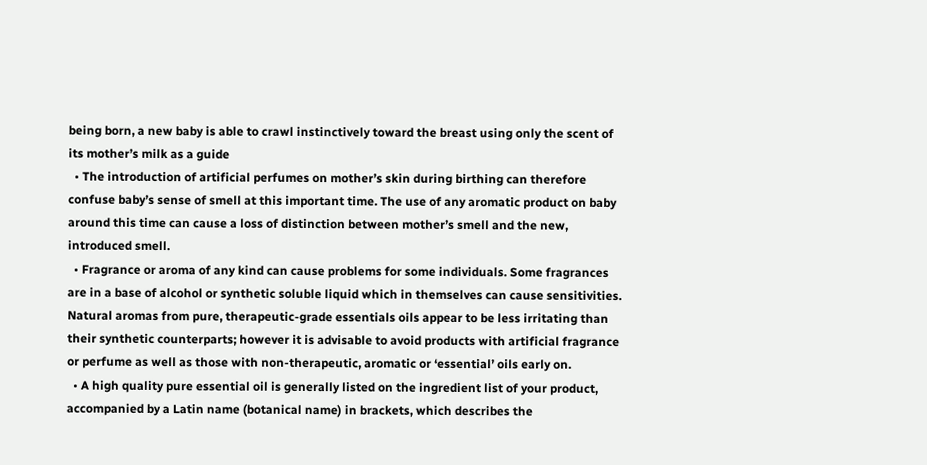being born, a new baby is able to crawl instinctively toward the breast using only the scent of its mother’s milk as a guide
  • The introduction of artificial perfumes on mother’s skin during birthing can therefore confuse baby’s sense of smell at this important time. The use of any aromatic product on baby around this time can cause a loss of distinction between mother’s smell and the new, introduced smell.
  • Fragrance or aroma of any kind can cause problems for some individuals. Some fragrances are in a base of alcohol or synthetic soluble liquid which in themselves can cause sensitivities. Natural aromas from pure, therapeutic-grade essentials oils appear to be less irritating than their synthetic counterparts; however it is advisable to avoid products with artificial fragrance or perfume as well as those with non-therapeutic, aromatic or ‘essential’ oils early on.
  • A high quality pure essential oil is generally listed on the ingredient list of your product, accompanied by a Latin name (botanical name) in brackets, which describes the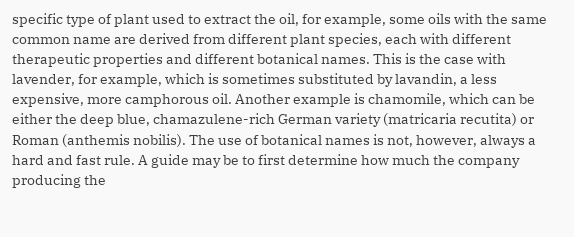specific type of plant used to extract the oil, for example, some oils with the same common name are derived from different plant species, each with different therapeutic properties and different botanical names. This is the case with lavender, for example, which is sometimes substituted by lavandin, a less expensive, more camphorous oil. Another example is chamomile, which can be either the deep blue, chamazulene-rich German variety (matricaria recutita) or Roman (anthemis nobilis). The use of botanical names is not, however, always a hard and fast rule. A guide may be to first determine how much the company producing the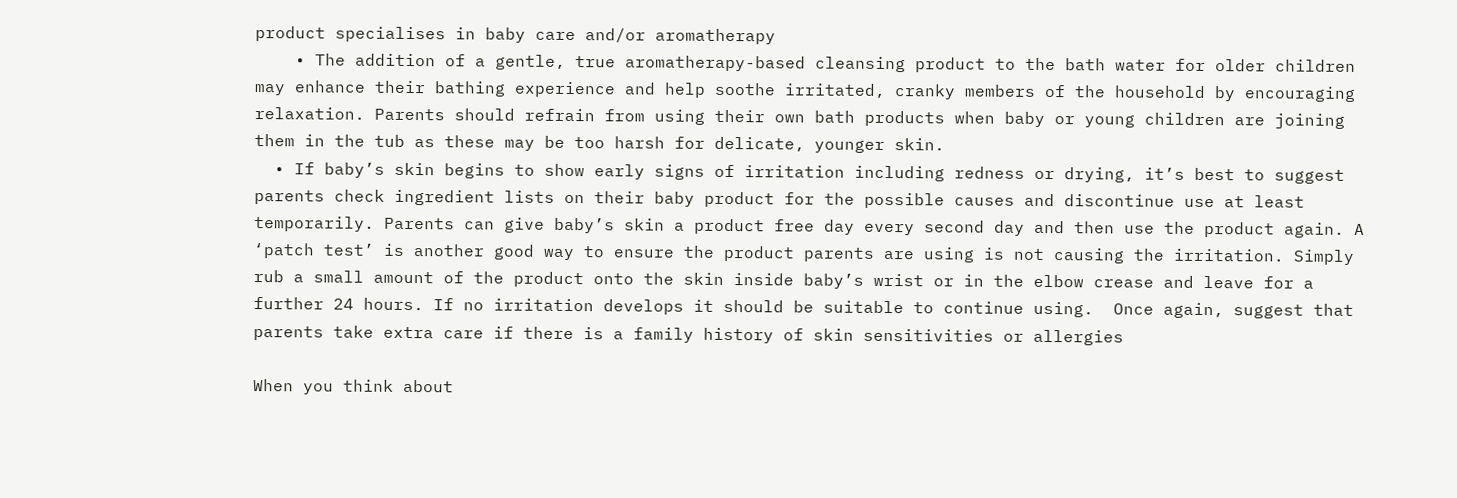product specialises in baby care and/or aromatherapy
    • The addition of a gentle, true aromatherapy-based cleansing product to the bath water for older children may enhance their bathing experience and help soothe irritated, cranky members of the household by encouraging relaxation. Parents should refrain from using their own bath products when baby or young children are joining them in the tub as these may be too harsh for delicate, younger skin.
  • If baby’s skin begins to show early signs of irritation including redness or drying, it’s best to suggest parents check ingredient lists on their baby product for the possible causes and discontinue use at least temporarily. Parents can give baby’s skin a product free day every second day and then use the product again. A ‘patch test’ is another good way to ensure the product parents are using is not causing the irritation. Simply rub a small amount of the product onto the skin inside baby’s wrist or in the elbow crease and leave for a further 24 hours. If no irritation develops it should be suitable to continue using.  Once again, suggest that parents take extra care if there is a family history of skin sensitivities or allergies

When you think about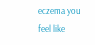eczema you feel like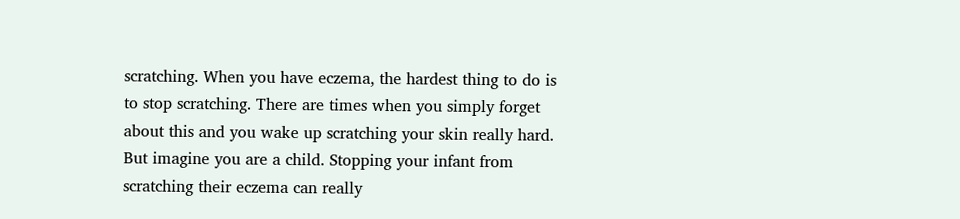scratching. When you have eczema, the hardest thing to do is to stop scratching. There are times when you simply forget about this and you wake up scratching your skin really hard. But imagine you are a child. Stopping your infant from scratching their eczema can really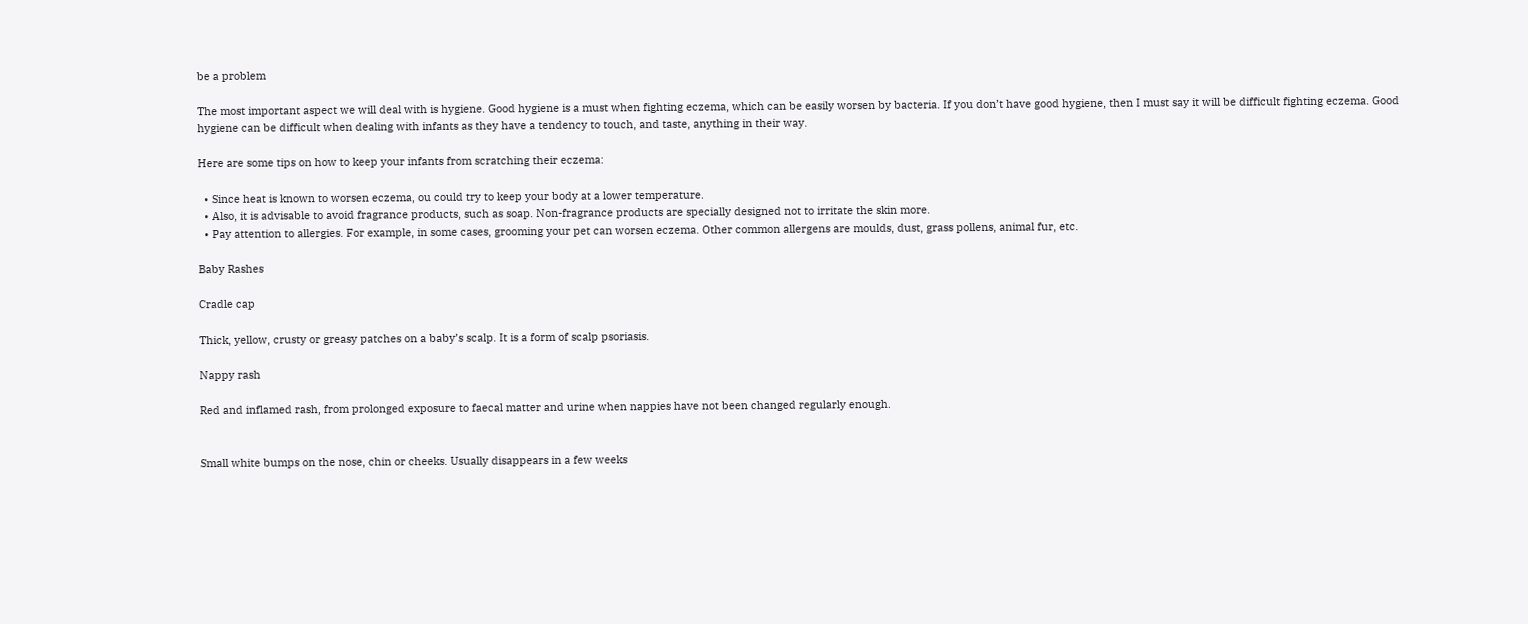be a problem

The most important aspect we will deal with is hygiene. Good hygiene is a must when fighting eczema, which can be easily worsen by bacteria. If you don’t have good hygiene, then I must say it will be difficult fighting eczema. Good hygiene can be difficult when dealing with infants as they have a tendency to touch, and taste, anything in their way.

Here are some tips on how to keep your infants from scratching their eczema:

  • Since heat is known to worsen eczema, ou could try to keep your body at a lower temperature.
  • Also, it is advisable to avoid fragrance products, such as soap. Non-fragrance products are specially designed not to irritate the skin more.
  • Pay attention to allergies. For example, in some cases, grooming your pet can worsen eczema. Other common allergens are moulds, dust, grass pollens, animal fur, etc.

Baby Rashes

Cradle cap

Thick, yellow, crusty or greasy patches on a baby’s scalp. It is a form of scalp psoriasis.

Nappy rash

Red and inflamed rash, from prolonged exposure to faecal matter and urine when nappies have not been changed regularly enough.


Small white bumps on the nose, chin or cheeks. Usually disappears in a few weeks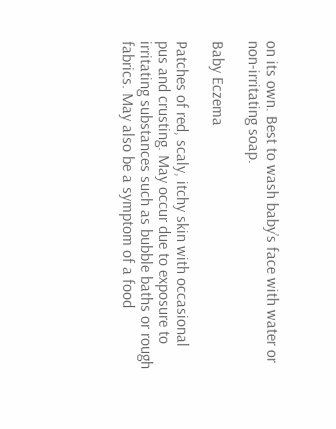on its own. Best to wash baby’s face with water or non-irritating soap.

Baby Eczema

Patches of red, scaly, itchy skin with occasional pus and crusting. May occur due to exposure to irritating substances such as bubble baths or rough fabrics. May also be a symptom of a food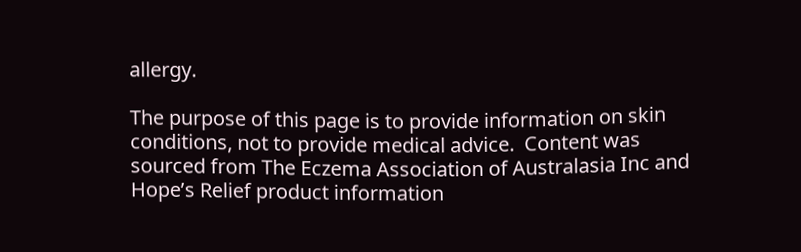allergy.

The purpose of this page is to provide information on skin conditions, not to provide medical advice.  Content was sourced from The Eczema Association of Australasia Inc and Hope’s Relief product information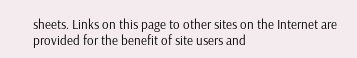sheets. Links on this page to other sites on the Internet are provided for the benefit of site users and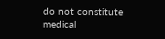do not constitute medical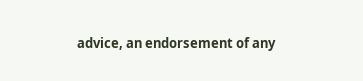advice, an endorsement of any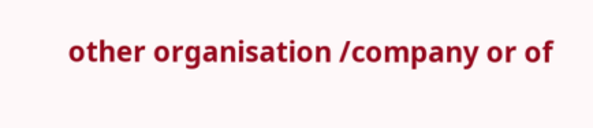other organisation /company or of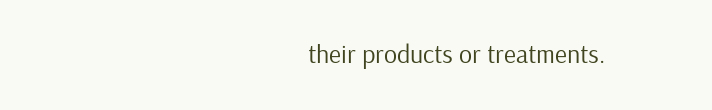their products or treatments.